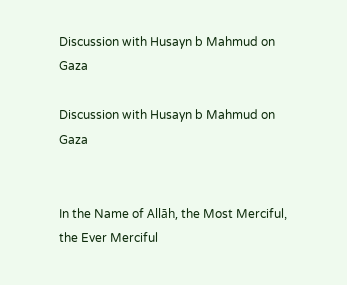Discussion with Husayn b Mahmud on Gaza

Discussion with Husayn b Mahmud on Gaza


In the Name of Allāh, the Most Merciful, the Ever Merciful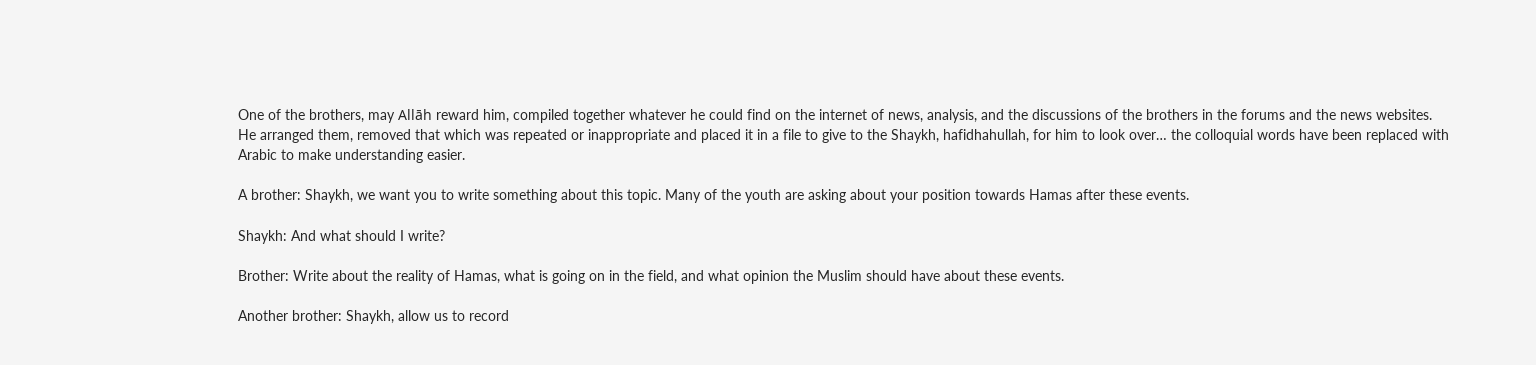One of the brothers, may Allāh reward him, compiled together whatever he could find on the internet of news, analysis, and the discussions of the brothers in the forums and the news websites. He arranged them, removed that which was repeated or inappropriate and placed it in a file to give to the Shaykh, hafidhahullah, for him to look over… the colloquial words have been replaced with Arabic to make understanding easier.

A brother: Shaykh, we want you to write something about this topic. Many of the youth are asking about your position towards Hamas after these events.

Shaykh: And what should I write?

Brother: Write about the reality of Hamas, what is going on in the field, and what opinion the Muslim should have about these events.

Another brother: Shaykh, allow us to record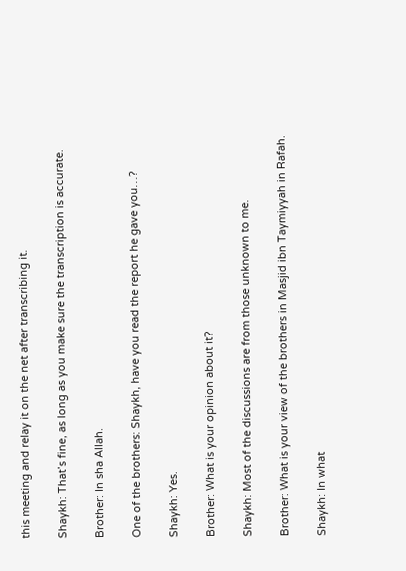this meeting and relay it on the net after transcribing it.

Shaykh: That’s fine, as long as you make sure the transcription is accurate.

Brother: In sha Allah.

One of the brothers: Shaykh, have you read the report he gave you…?

Shaykh: Yes.

Brother: What is your opinion about it?

Shaykh: Most of the discussions are from those unknown to me.

Brother: What is your view of the brothers in Masjid ibn Taymiyyah in Rafah.

Shaykh: In what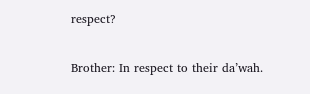respect?

Brother: In respect to their da’wah.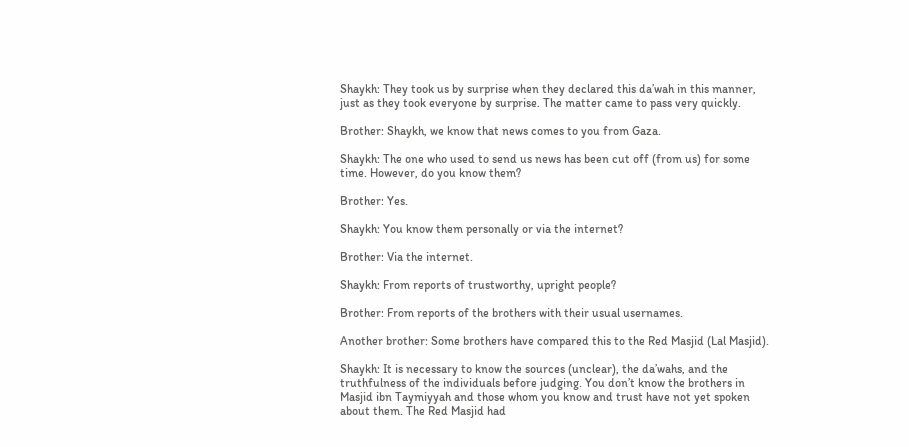Shaykh: They took us by surprise when they declared this da’wah in this manner, just as they took everyone by surprise. The matter came to pass very quickly.

Brother: Shaykh, we know that news comes to you from Gaza.

Shaykh: The one who used to send us news has been cut off (from us) for some time. However, do you know them?

Brother: Yes.

Shaykh: You know them personally or via the internet?

Brother: Via the internet.

Shaykh: From reports of trustworthy, upright people?

Brother: From reports of the brothers with their usual usernames.

Another brother: Some brothers have compared this to the Red Masjid (Lal Masjid).

Shaykh: It is necessary to know the sources (unclear), the da’wahs, and the truthfulness of the individuals before judging. You don’t know the brothers in Masjid ibn Taymiyyah and those whom you know and trust have not yet spoken about them. The Red Masjid had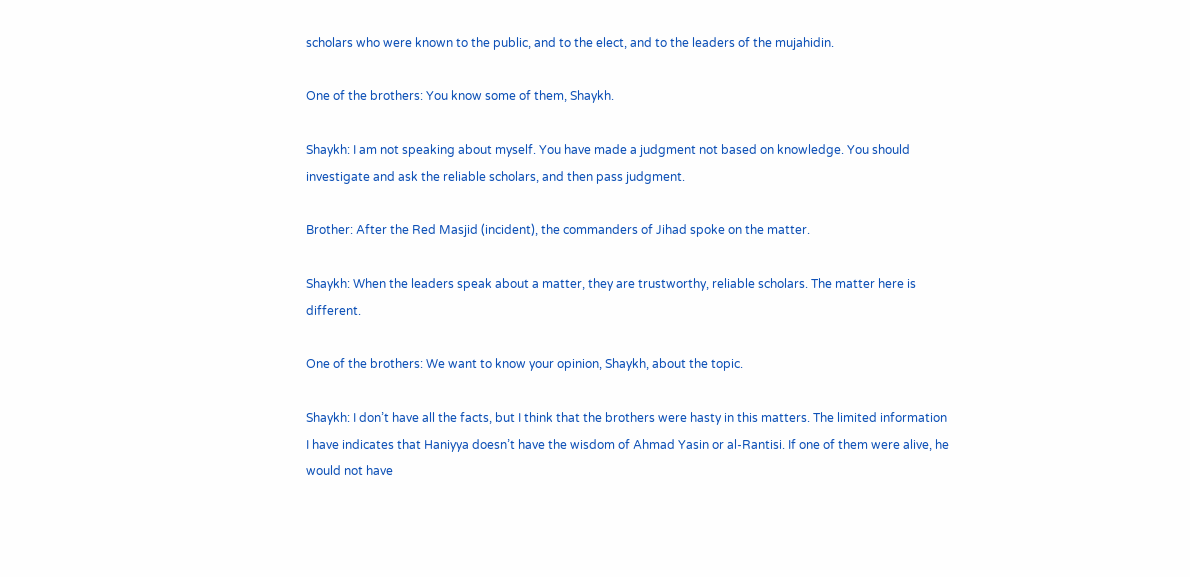scholars who were known to the public, and to the elect, and to the leaders of the mujahidin.

One of the brothers: You know some of them, Shaykh.

Shaykh: I am not speaking about myself. You have made a judgment not based on knowledge. You should investigate and ask the reliable scholars, and then pass judgment.

Brother: After the Red Masjid (incident), the commanders of Jihad spoke on the matter.

Shaykh: When the leaders speak about a matter, they are trustworthy, reliable scholars. The matter here is different.

One of the brothers: We want to know your opinion, Shaykh, about the topic.

Shaykh: I don’t have all the facts, but I think that the brothers were hasty in this matters. The limited information I have indicates that Haniyya doesn’t have the wisdom of Ahmad Yasin or al-Rantisi. If one of them were alive, he would not have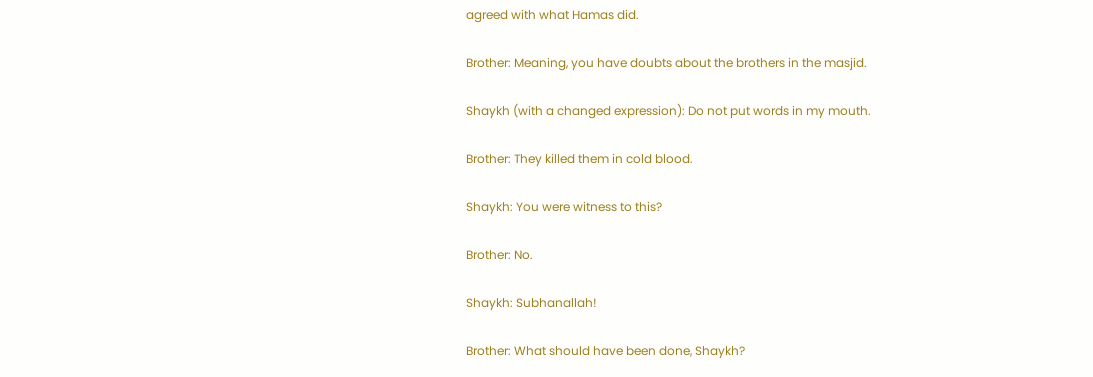agreed with what Hamas did.

Brother: Meaning, you have doubts about the brothers in the masjid.

Shaykh (with a changed expression): Do not put words in my mouth.

Brother: They killed them in cold blood.

Shaykh: You were witness to this?

Brother: No.

Shaykh: Subhanallah!

Brother: What should have been done, Shaykh?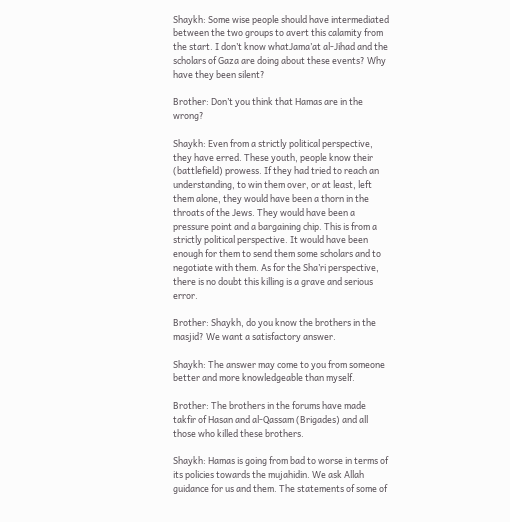Shaykh: Some wise people should have intermediated between the two groups to avert this calamity from the start. I don’t know whatJama’at al-Jihad and the scholars of Gaza are doing about these events? Why have they been silent?

Brother: Don’t you think that Hamas are in the wrong?

Shaykh: Even from a strictly political perspective, they have erred. These youth, people know their (battlefield) prowess. If they had tried to reach an understanding, to win them over, or at least, left them alone, they would have been a thorn in the throats of the Jews. They would have been a pressure point and a bargaining chip. This is from a strictly political perspective. It would have been enough for them to send them some scholars and to negotiate with them. As for the Sha’ri perspective, there is no doubt this killing is a grave and serious error.

Brother: Shaykh, do you know the brothers in the masjid? We want a satisfactory answer.

Shaykh: The answer may come to you from someone better and more knowledgeable than myself.

Brother: The brothers in the forums have made takfir of Hasan and al-Qassam (Brigades) and all those who killed these brothers.

Shaykh: Hamas is going from bad to worse in terms of its policies towards the mujahidin. We ask Allah guidance for us and them. The statements of some of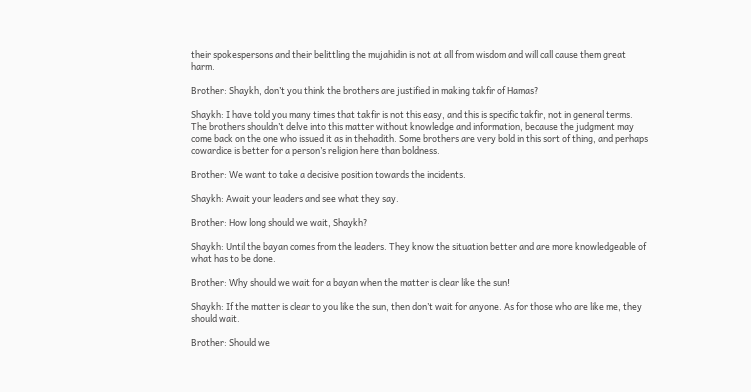their spokespersons and their belittling the mujahidin is not at all from wisdom and will call cause them great harm.

Brother: Shaykh, don’t you think the brothers are justified in making takfir of Hamas?

Shaykh: I have told you many times that takfir is not this easy, and this is specific takfir, not in general terms. The brothers shouldn’t delve into this matter without knowledge and information, because the judgment may come back on the one who issued it as in thehadith. Some brothers are very bold in this sort of thing, and perhaps cowardice is better for a person’s religion here than boldness.

Brother: We want to take a decisive position towards the incidents.

Shaykh: Await your leaders and see what they say.

Brother: How long should we wait, Shaykh?

Shaykh: Until the bayan comes from the leaders. They know the situation better and are more knowledgeable of what has to be done.

Brother: Why should we wait for a bayan when the matter is clear like the sun!

Shaykh: If the matter is clear to you like the sun, then don’t wait for anyone. As for those who are like me, they should wait.

Brother: Should we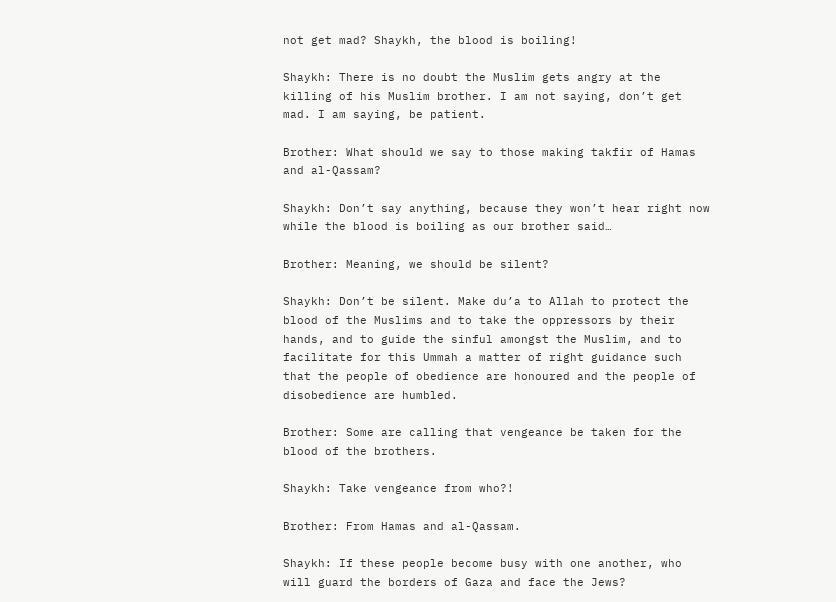not get mad? Shaykh, the blood is boiling!

Shaykh: There is no doubt the Muslim gets angry at the killing of his Muslim brother. I am not saying, don’t get mad. I am saying, be patient.

Brother: What should we say to those making takfir of Hamas and al-Qassam?

Shaykh: Don’t say anything, because they won’t hear right now while the blood is boiling as our brother said…

Brother: Meaning, we should be silent?

Shaykh: Don’t be silent. Make du’a to Allah to protect the blood of the Muslims and to take the oppressors by their hands, and to guide the sinful amongst the Muslim, and to facilitate for this Ummah a matter of right guidance such that the people of obedience are honoured and the people of disobedience are humbled.

Brother: Some are calling that vengeance be taken for the blood of the brothers.

Shaykh: Take vengeance from who?!

Brother: From Hamas and al-Qassam.

Shaykh: If these people become busy with one another, who will guard the borders of Gaza and face the Jews?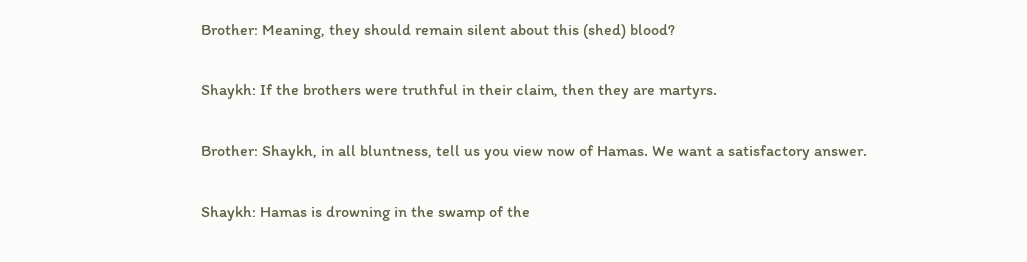Brother: Meaning, they should remain silent about this (shed) blood?

Shaykh: If the brothers were truthful in their claim, then they are martyrs.

Brother: Shaykh, in all bluntness, tell us you view now of Hamas. We want a satisfactory answer.

Shaykh: Hamas is drowning in the swamp of the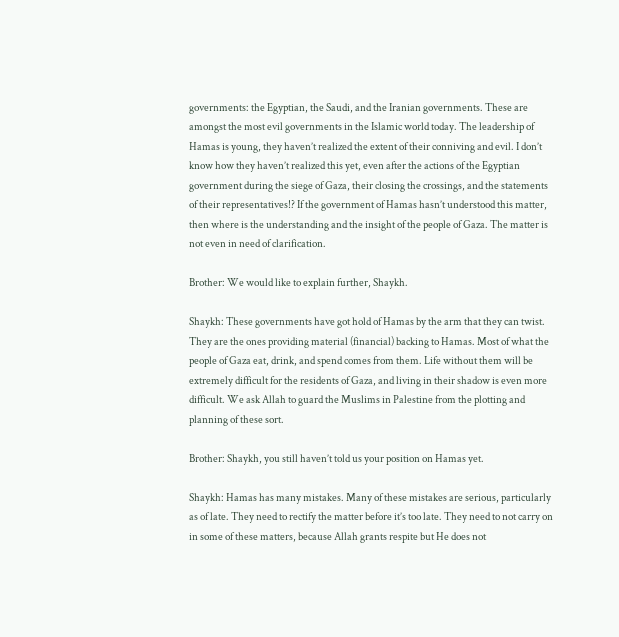governments: the Egyptian, the Saudi, and the Iranian governments. These are amongst the most evil governments in the Islamic world today. The leadership of Hamas is young, they haven’t realized the extent of their conniving and evil. I don’t know how they haven’t realized this yet, even after the actions of the Egyptian government during the siege of Gaza, their closing the crossings, and the statements of their representatives!? If the government of Hamas hasn’t understood this matter, then where is the understanding and the insight of the people of Gaza. The matter is not even in need of clarification.

Brother: We would like to explain further, Shaykh.

Shaykh: These governments have got hold of Hamas by the arm that they can twist. They are the ones providing material (financial) backing to Hamas. Most of what the people of Gaza eat, drink, and spend comes from them. Life without them will be extremely difficult for the residents of Gaza, and living in their shadow is even more difficult. We ask Allah to guard the Muslims in Palestine from the plotting and planning of these sort.

Brother: Shaykh, you still haven’t told us your position on Hamas yet.

Shaykh: Hamas has many mistakes. Many of these mistakes are serious, particularly as of late. They need to rectify the matter before it’s too late. They need to not carry on in some of these matters, because Allah grants respite but He does not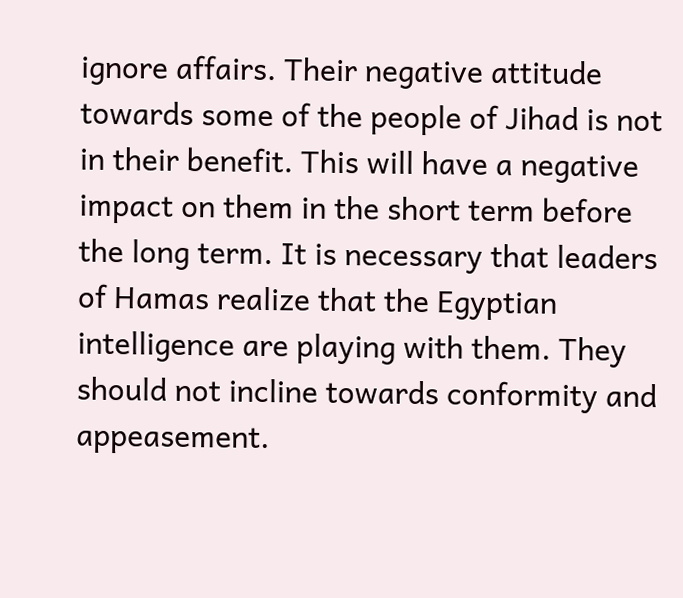ignore affairs. Their negative attitude towards some of the people of Jihad is not in their benefit. This will have a negative impact on them in the short term before the long term. It is necessary that leaders of Hamas realize that the Egyptian intelligence are playing with them. They should not incline towards conformity and appeasement.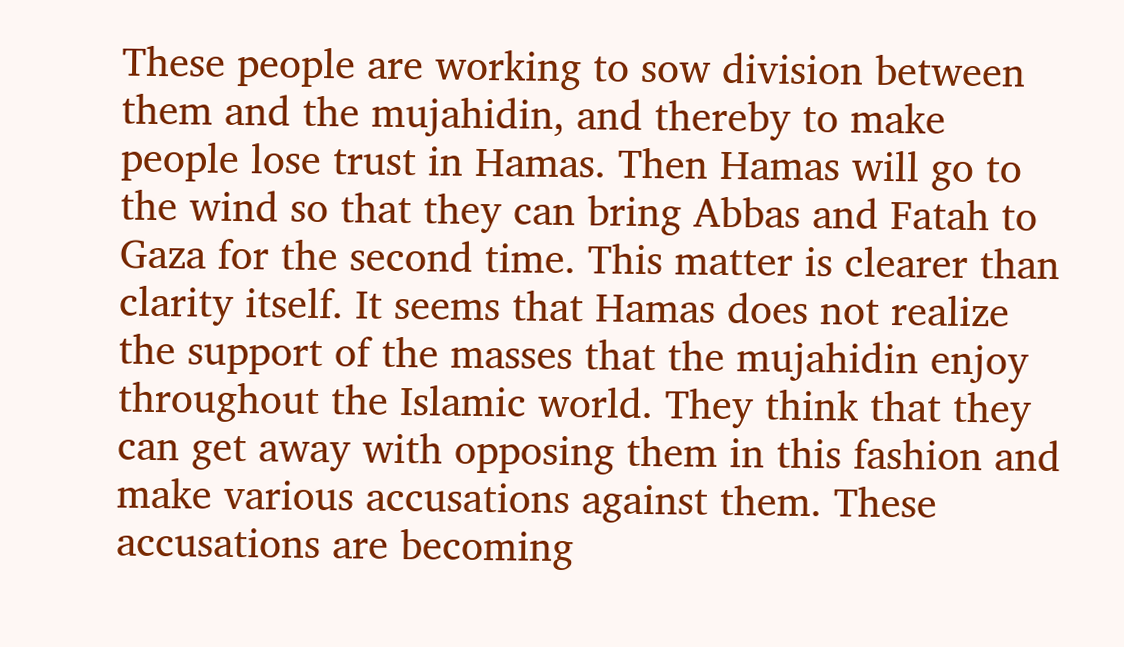These people are working to sow division between them and the mujahidin, and thereby to make people lose trust in Hamas. Then Hamas will go to the wind so that they can bring Abbas and Fatah to Gaza for the second time. This matter is clearer than clarity itself. It seems that Hamas does not realize the support of the masses that the mujahidin enjoy throughout the Islamic world. They think that they can get away with opposing them in this fashion and make various accusations against them. These accusations are becoming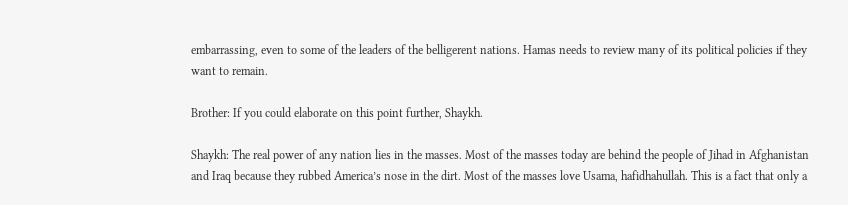embarrassing, even to some of the leaders of the belligerent nations. Hamas needs to review many of its political policies if they want to remain.

Brother: If you could elaborate on this point further, Shaykh.

Shaykh: The real power of any nation lies in the masses. Most of the masses today are behind the people of Jihad in Afghanistan and Iraq because they rubbed America’s nose in the dirt. Most of the masses love Usama, hafidhahullah. This is a fact that only a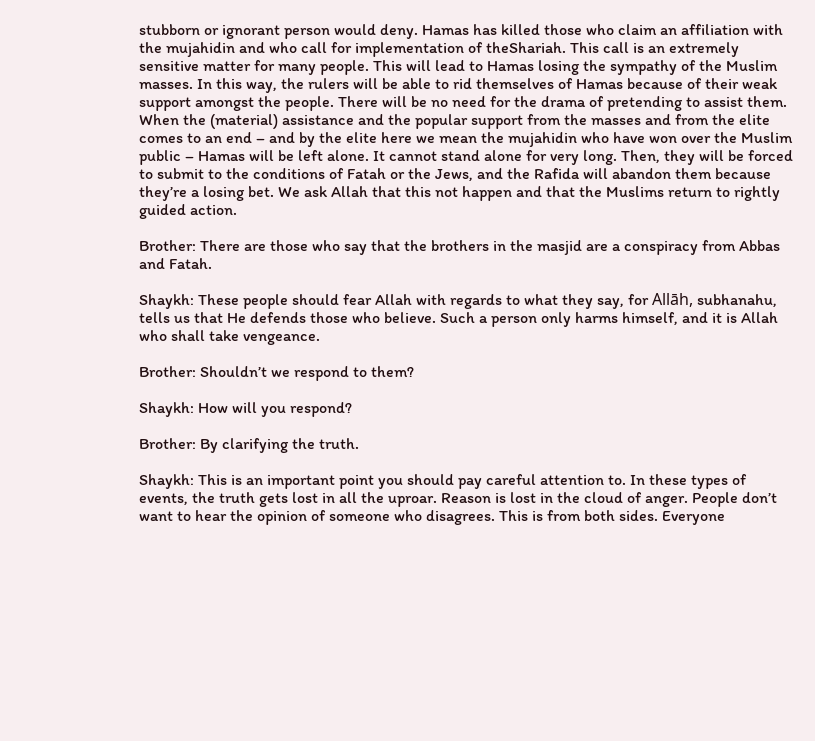stubborn or ignorant person would deny. Hamas has killed those who claim an affiliation with the mujahidin and who call for implementation of theShariah. This call is an extremely sensitive matter for many people. This will lead to Hamas losing the sympathy of the Muslim masses. In this way, the rulers will be able to rid themselves of Hamas because of their weak support amongst the people. There will be no need for the drama of pretending to assist them. When the (material) assistance and the popular support from the masses and from the elite comes to an end – and by the elite here we mean the mujahidin who have won over the Muslim public – Hamas will be left alone. It cannot stand alone for very long. Then, they will be forced to submit to the conditions of Fatah or the Jews, and the Rafida will abandon them because they’re a losing bet. We ask Allah that this not happen and that the Muslims return to rightly guided action.

Brother: There are those who say that the brothers in the masjid are a conspiracy from Abbas and Fatah.

Shaykh: These people should fear Allah with regards to what they say, for Allāh, subhanahu, tells us that He defends those who believe. Such a person only harms himself, and it is Allah who shall take vengeance.

Brother: Shouldn’t we respond to them?

Shaykh: How will you respond?

Brother: By clarifying the truth.

Shaykh: This is an important point you should pay careful attention to. In these types of events, the truth gets lost in all the uproar. Reason is lost in the cloud of anger. People don’t want to hear the opinion of someone who disagrees. This is from both sides. Everyone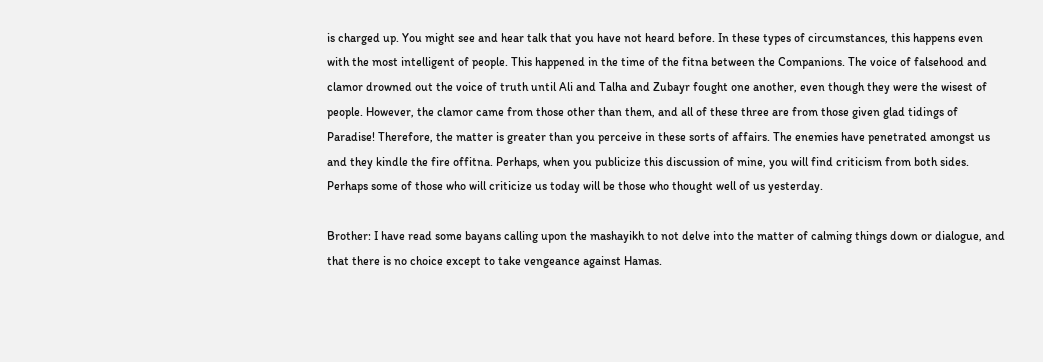is charged up. You might see and hear talk that you have not heard before. In these types of circumstances, this happens even with the most intelligent of people. This happened in the time of the fitna between the Companions. The voice of falsehood and clamor drowned out the voice of truth until Ali and Talha and Zubayr fought one another, even though they were the wisest of people. However, the clamor came from those other than them, and all of these three are from those given glad tidings of Paradise! Therefore, the matter is greater than you perceive in these sorts of affairs. The enemies have penetrated amongst us and they kindle the fire offitna. Perhaps, when you publicize this discussion of mine, you will find criticism from both sides. Perhaps some of those who will criticize us today will be those who thought well of us yesterday.

Brother: I have read some bayans calling upon the mashayikh to not delve into the matter of calming things down or dialogue, and that there is no choice except to take vengeance against Hamas.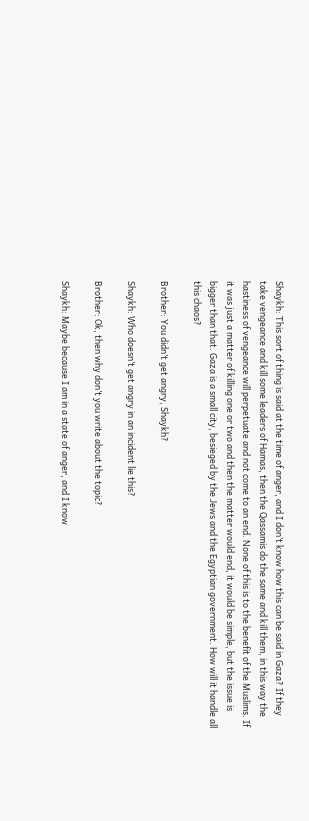Shaykh: This sort of thing is said at the time of anger, and I don’t know how this can be said in Gaza? If they take vengeance and kill some leaders of Hamas, then the Qassamis do the same and kill them, in this way the hastiness of vengeance will perpetuate and not come to an end. None of this is to the benefit of the Muslims. If it was just a matter of killing one or two and then the matter would end, it would be simple, but the issue is bigger than that. Gaza is a small city, besieged by the Jews and the Egyptian government. How will it handle all this chaos?

Brother: You didn’t get angry, Shaykh?

Shaykh: Who doesn’t get angry in an incident lie this?

Brother: Ok, then why don’t you write about the topic?

Shaykh: Maybe because I am in a state of anger, and I know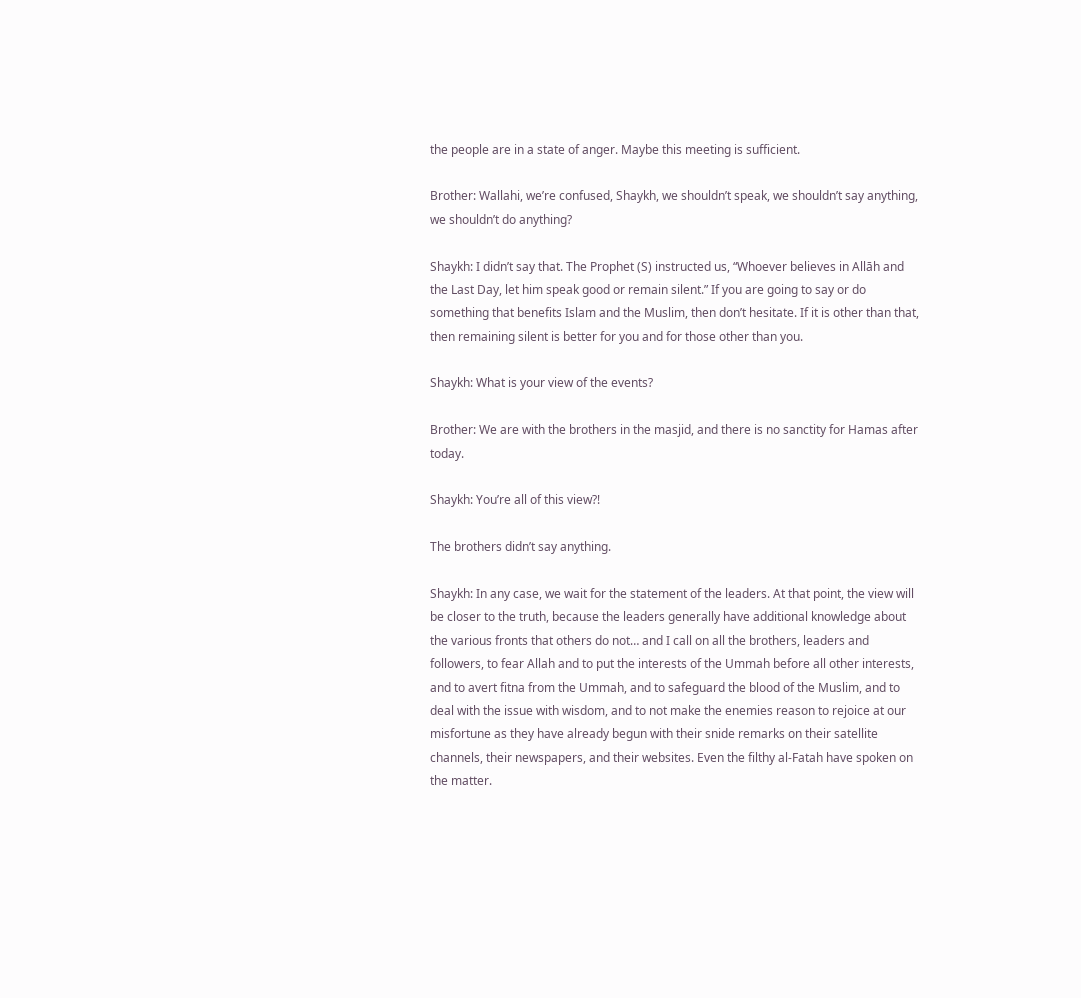the people are in a state of anger. Maybe this meeting is sufficient.

Brother: Wallahi, we’re confused, Shaykh, we shouldn’t speak, we shouldn’t say anything, we shouldn’t do anything?

Shaykh: I didn’t say that. The Prophet (S) instructed us, “Whoever believes in Allāh and the Last Day, let him speak good or remain silent.” If you are going to say or do something that benefits Islam and the Muslim, then don’t hesitate. If it is other than that, then remaining silent is better for you and for those other than you.

Shaykh: What is your view of the events?

Brother: We are with the brothers in the masjid, and there is no sanctity for Hamas after today.

Shaykh: You’re all of this view?!

The brothers didn’t say anything.

Shaykh: In any case, we wait for the statement of the leaders. At that point, the view will be closer to the truth, because the leaders generally have additional knowledge about the various fronts that others do not… and I call on all the brothers, leaders and followers, to fear Allah and to put the interests of the Ummah before all other interests, and to avert fitna from the Ummah, and to safeguard the blood of the Muslim, and to deal with the issue with wisdom, and to not make the enemies reason to rejoice at our misfortune as they have already begun with their snide remarks on their satellite channels, their newspapers, and their websites. Even the filthy al-Fatah have spoken on the matter.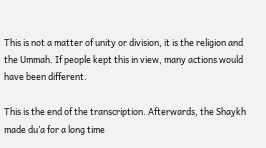This is not a matter of unity or division, it is the religion and the Ummah. If people kept this in view, many actions would have been different.

This is the end of the transcription. Afterwards, the Shaykh made du’a for a long time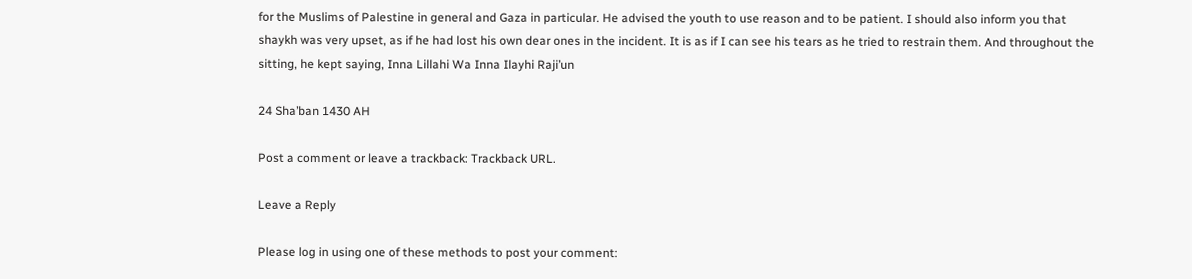for the Muslims of Palestine in general and Gaza in particular. He advised the youth to use reason and to be patient. I should also inform you that shaykh was very upset, as if he had lost his own dear ones in the incident. It is as if I can see his tears as he tried to restrain them. And throughout the sitting, he kept saying, Inna Lillahi Wa Inna Ilayhi Raji’un

24 Sha’ban 1430 AH

Post a comment or leave a trackback: Trackback URL.

Leave a Reply

Please log in using one of these methods to post your comment: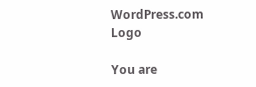WordPress.com Logo

You are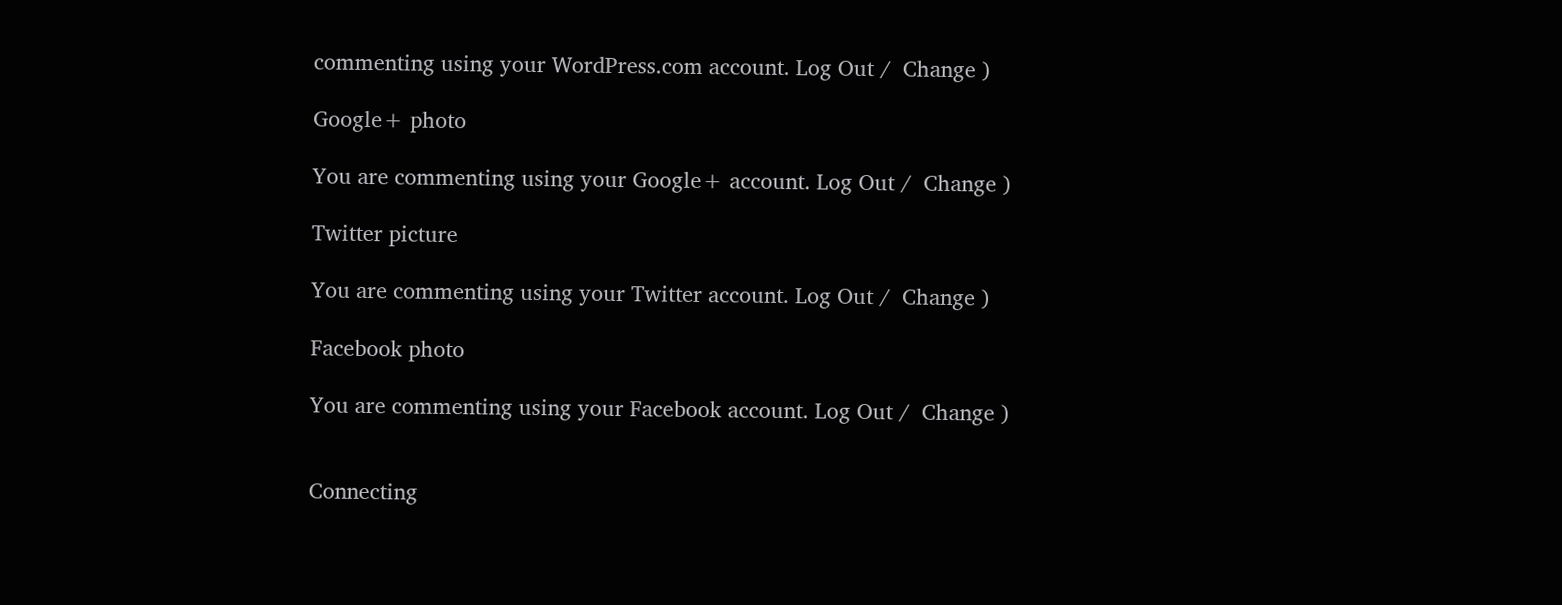commenting using your WordPress.com account. Log Out /  Change )

Google+ photo

You are commenting using your Google+ account. Log Out /  Change )

Twitter picture

You are commenting using your Twitter account. Log Out /  Change )

Facebook photo

You are commenting using your Facebook account. Log Out /  Change )


Connecting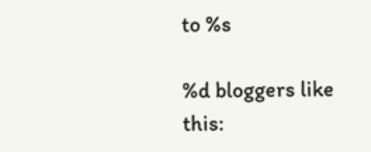to %s

%d bloggers like this: